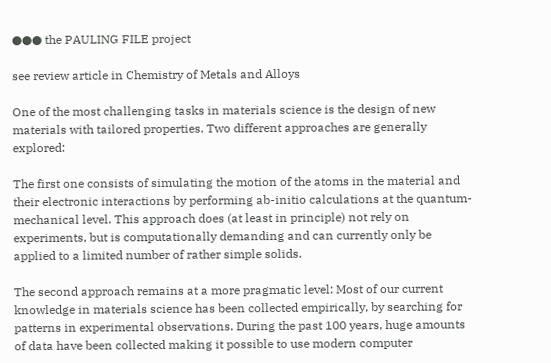●●● the PAULING FILE project

see review article in Chemistry of Metals and Alloys

One of the most challenging tasks in materials science is the design of new materials with tailored properties. Two different approaches are generally explored:

The first one consists of simulating the motion of the atoms in the material and their electronic interactions by performing ab-initio calculations at the quantum-mechanical level. This approach does (at least in principle) not rely on experiments, but is computationally demanding and can currently only be applied to a limited number of rather simple solids.

The second approach remains at a more pragmatic level: Most of our current knowledge in materials science has been collected empirically, by searching for patterns in experimental observations. During the past 100 years, huge amounts of data have been collected making it possible to use modern computer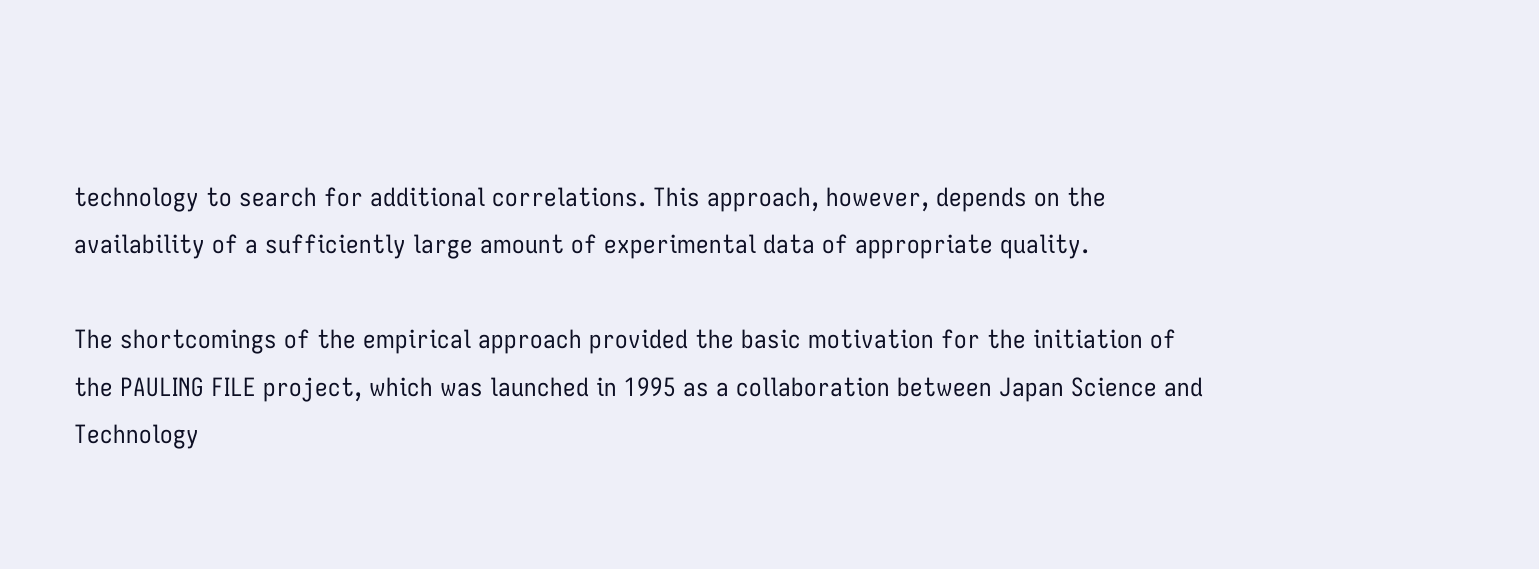technology to search for additional correlations. This approach, however, depends on the availability of a sufficiently large amount of experimental data of appropriate quality.

The shortcomings of the empirical approach provided the basic motivation for the initiation of the PAULING FILE project, which was launched in 1995 as a collaboration between Japan Science and Technology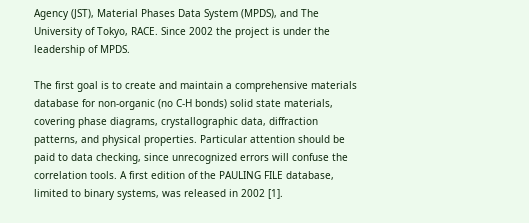Agency (JST), Material Phases Data System (MPDS), and The University of Tokyo, RACE. Since 2002 the project is under the leadership of MPDS.

The first goal is to create and maintain a comprehensive materials database for non-organic (no C-H bonds) solid state materials, covering phase diagrams, crystallographic data, diffraction patterns, and physical properties. Particular attention should be paid to data checking, since unrecognized errors will confuse the correlation tools. A first edition of the PAULING FILE database, limited to binary systems, was released in 2002 [1].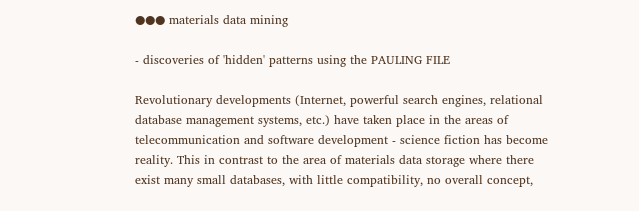●●● materials data mining

- discoveries of 'hidden' patterns using the PAULING FILE

Revolutionary developments (Internet, powerful search engines, relational database management systems, etc.) have taken place in the areas of telecommunication and software development - science fiction has become reality. This in contrast to the area of materials data storage where there exist many small databases, with little compatibility, no overall concept,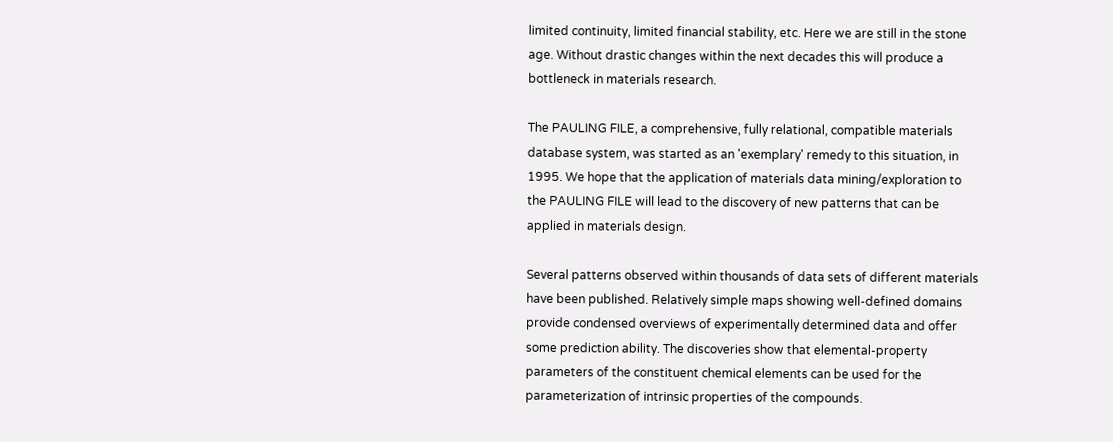limited continuity, limited financial stability, etc. Here we are still in the stone age. Without drastic changes within the next decades this will produce a bottleneck in materials research.

The PAULING FILE, a comprehensive, fully relational, compatible materials database system, was started as an 'exemplary' remedy to this situation, in 1995. We hope that the application of materials data mining/exploration to the PAULING FILE will lead to the discovery of new patterns that can be applied in materials design.

Several patterns observed within thousands of data sets of different materials have been published. Relatively simple maps showing well-defined domains provide condensed overviews of experimentally determined data and offer some prediction ability. The discoveries show that elemental-property parameters of the constituent chemical elements can be used for the parameterization of intrinsic properties of the compounds.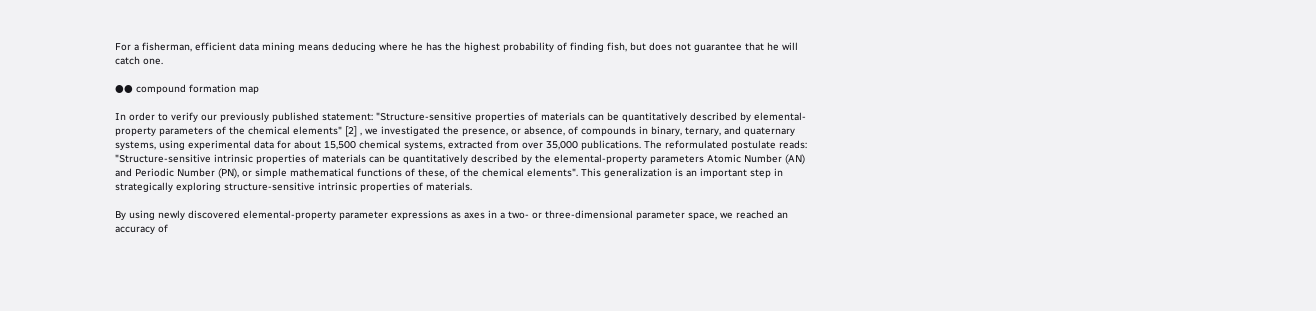For a fisherman, efficient data mining means deducing where he has the highest probability of finding fish, but does not guarantee that he will catch one.

●● compound formation map

In order to verify our previously published statement: "Structure-sensitive properties of materials can be quantitatively described by elemental-property parameters of the chemical elements" [2] , we investigated the presence, or absence, of compounds in binary, ternary, and quaternary systems, using experimental data for about 15,500 chemical systems, extracted from over 35,000 publications. The reformulated postulate reads: "Structure-sensitive intrinsic properties of materials can be quantitatively described by the elemental-property parameters Atomic Number (AN) and Periodic Number (PN), or simple mathematical functions of these, of the chemical elements". This generalization is an important step in strategically exploring structure-sensitive intrinsic properties of materials.

By using newly discovered elemental-property parameter expressions as axes in a two- or three-dimensional parameter space, we reached an accuracy of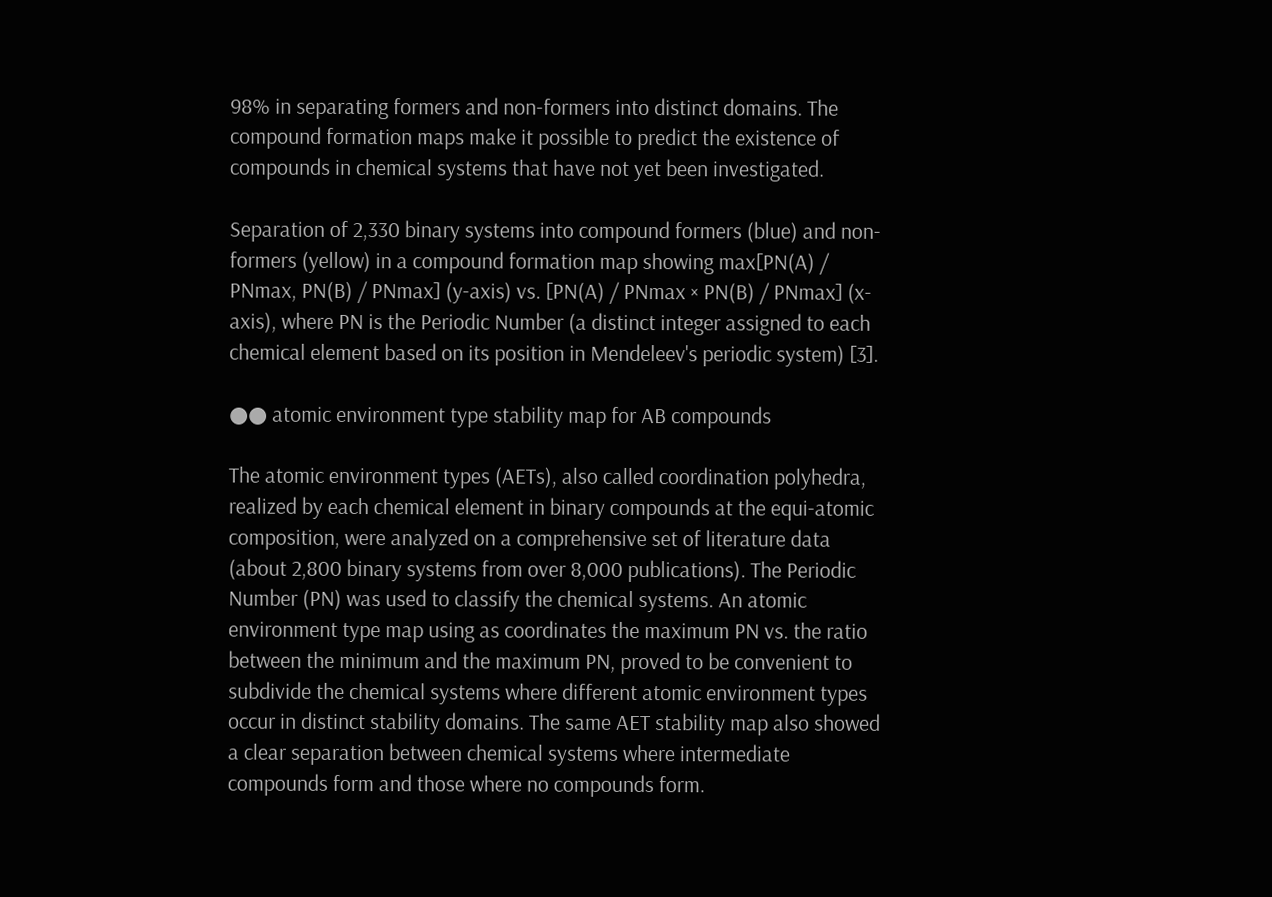98% in separating formers and non-formers into distinct domains. The compound formation maps make it possible to predict the existence of compounds in chemical systems that have not yet been investigated.

Separation of 2,330 binary systems into compound formers (blue) and non-formers (yellow) in a compound formation map showing max[PN(A) / PNmax, PN(B) / PNmax] (y-axis) vs. [PN(A) / PNmax × PN(B) / PNmax] (x-axis), where PN is the Periodic Number (a distinct integer assigned to each chemical element based on its position in Mendeleev's periodic system) [3].

●● atomic environment type stability map for AB compounds

The atomic environment types (AETs), also called coordination polyhedra, realized by each chemical element in binary compounds at the equi-atomic composition, were analyzed on a comprehensive set of literature data (about 2,800 binary systems from over 8,000 publications). The Periodic Number (PN) was used to classify the chemical systems. An atomic environment type map using as coordinates the maximum PN vs. the ratio between the minimum and the maximum PN, proved to be convenient to subdivide the chemical systems where different atomic environment types occur in distinct stability domains. The same AET stability map also showed a clear separation between chemical systems where intermediate compounds form and those where no compounds form.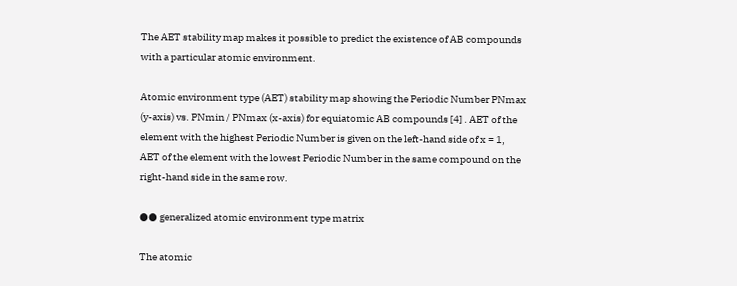The AET stability map makes it possible to predict the existence of AB compounds with a particular atomic environment.

Atomic environment type (AET) stability map showing the Periodic Number PNmax (y-axis) vs. PNmin / PNmax (x-axis) for equiatomic AB compounds [4] . AET of the element with the highest Periodic Number is given on the left-hand side of x = 1, AET of the element with the lowest Periodic Number in the same compound on the right-hand side in the same row.

●● generalized atomic environment type matrix

The atomic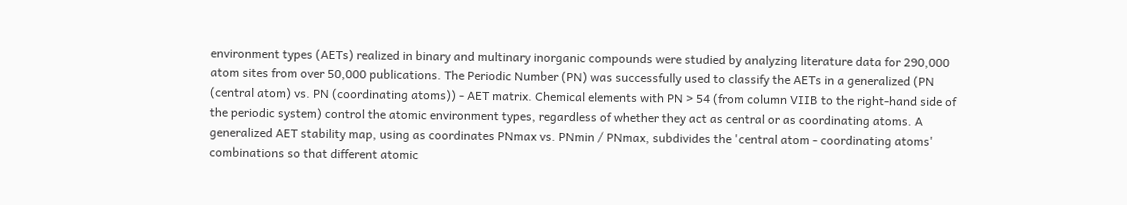environment types (AETs) realized in binary and multinary inorganic compounds were studied by analyzing literature data for 290,000 atom sites from over 50,000 publications. The Periodic Number (PN) was successfully used to classify the AETs in a generalized (PN (central atom) vs. PN (coordinating atoms)) - AET matrix. Chemical elements with PN > 54 (from column VIIB to the right-hand side of the periodic system) control the atomic environment types, regardless of whether they act as central or as coordinating atoms. A generalized AET stability map, using as coordinates PNmax vs. PNmin / PNmax, subdivides the 'central atom - coordinating atoms' combinations so that different atomic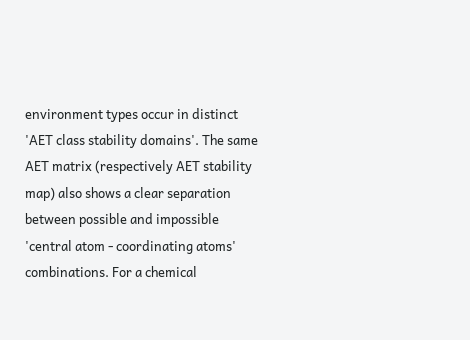environment types occur in distinct 'AET class stability domains'. The same AET matrix (respectively AET stability map) also shows a clear separation between possible and impossible 'central atom - coordinating atoms' combinations. For a chemical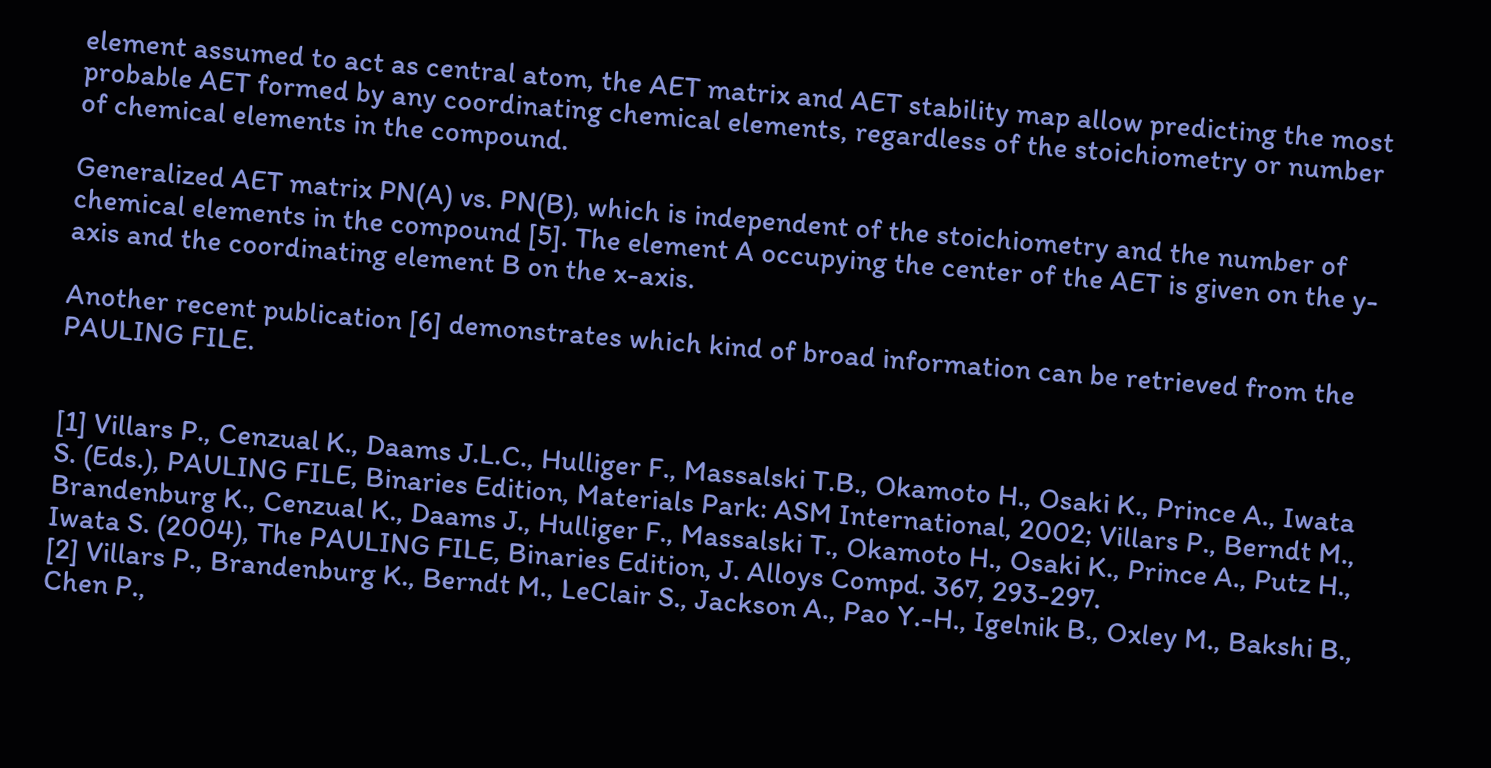element assumed to act as central atom, the AET matrix and AET stability map allow predicting the most probable AET formed by any coordinating chemical elements, regardless of the stoichiometry or number of chemical elements in the compound.

Generalized AET matrix PN(A) vs. PN(B), which is independent of the stoichiometry and the number of chemical elements in the compound [5]. The element A occupying the center of the AET is given on the y-axis and the coordinating element B on the x-axis.

Another recent publication [6] demonstrates which kind of broad information can be retrieved from the PAULING FILE.


[1] Villars P., Cenzual K., Daams J.L.C., Hulliger F., Massalski T.B., Okamoto H., Osaki K., Prince A., Iwata S. (Eds.), PAULING FILE, Binaries Edition, Materials Park: ASM International, 2002; Villars P., Berndt M., Brandenburg K., Cenzual K., Daams J., Hulliger F., Massalski T., Okamoto H., Osaki K., Prince A., Putz H., Iwata S. (2004), The PAULING FILE, Binaries Edition, J. Alloys Compd. 367, 293-297.
[2] Villars P., Brandenburg K., Berndt M., LeClair S., Jackson A., Pao Y.-H., Igelnik B., Oxley M., Bakshi B., Chen P.,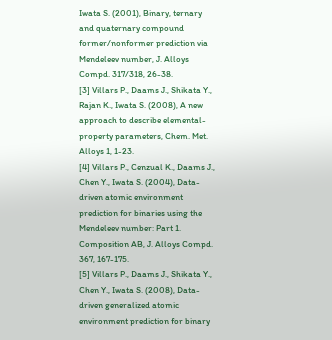Iwata S. (2001), Binary, ternary and quaternary compound former/nonformer prediction via Mendeleev number, J. Alloys Compd. 317/318, 26-38.
[3] Villars P., Daams J., Shikata Y., Rajan K., Iwata S. (2008), A new approach to describe elemental-property parameters, Chem. Met. Alloys 1, 1-23.
[4] Villars P., Cenzual K., Daams J., Chen Y., Iwata S. (2004), Data-driven atomic environment prediction for binaries using the Mendeleev number: Part 1. Composition AB, J. Alloys Compd. 367, 167-175.
[5] Villars P., Daams J., Shikata Y., Chen Y., Iwata S. (2008), Data-driven generalized atomic environment prediction for binary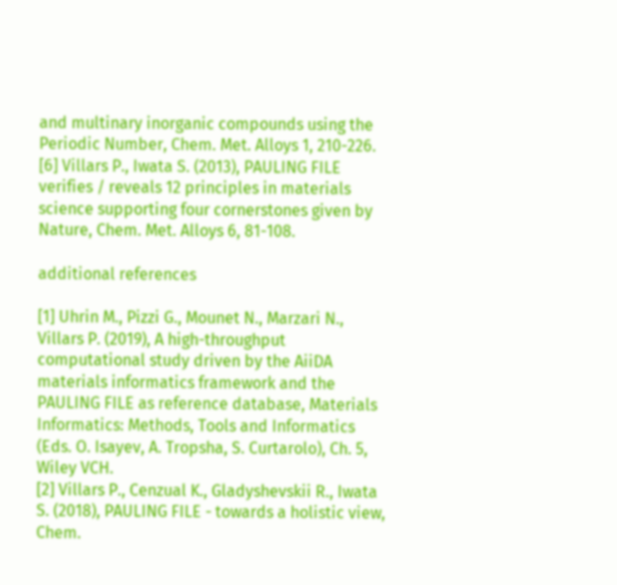and multinary inorganic compounds using the Periodic Number, Chem. Met. Alloys 1, 210-226.
[6] Villars P., Iwata S. (2013), PAULING FILE verifies / reveals 12 principles in materials science supporting four cornerstones given by Nature, Chem. Met. Alloys 6, 81-108.

additional references

[1] Uhrin M., Pizzi G., Mounet N., Marzari N., Villars P. (2019), A high-throughput computational study driven by the AiiDA materials informatics framework and the PAULING FILE as reference database, Materials Informatics: Methods, Tools and Informatics (Eds. O. Isayev, A. Tropsha, S. Curtarolo), Ch. 5, Wiley VCH.
[2] Villars P., Cenzual K., Gladyshevskii R., Iwata S. (2018), PAULING FILE - towards a holistic view, Chem.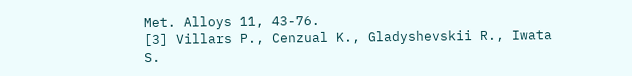Met. Alloys 11, 43-76.
[3] Villars P., Cenzual K., Gladyshevskii R., Iwata S.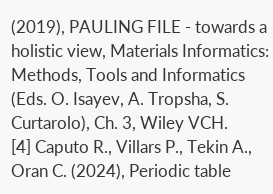(2019), PAULING FILE - towards a holistic view, Materials Informatics: Methods, Tools and Informatics (Eds. O. Isayev, A. Tropsha, S. Curtarolo), Ch. 3, Wiley VCH.
[4] Caputo R., Villars P., Tekin A., Oran C. (2024), Periodic table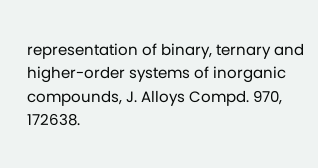representation of binary, ternary and higher-order systems of inorganic compounds, J. Alloys Compd. 970, 172638.